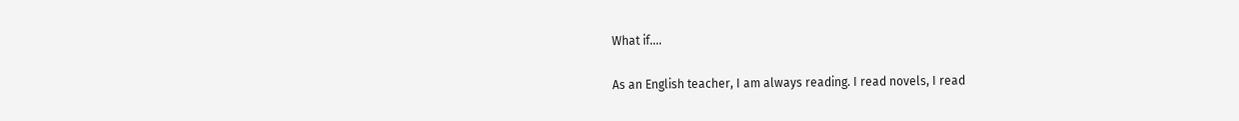What if….

As an English teacher, I am always reading. I read novels, I read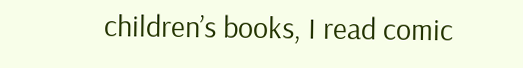children’s books, I read comic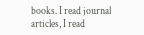books. I read journal articles, I read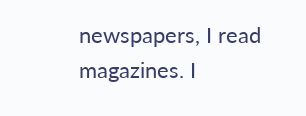newspapers, I read magazines. I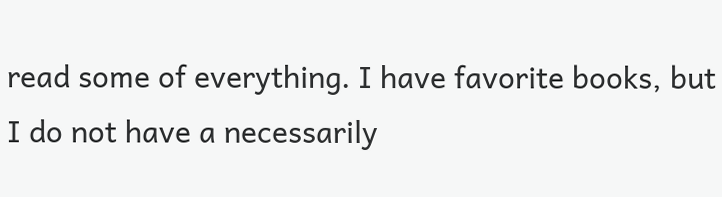read some of everything. I have favorite books, but I do not have a necessarily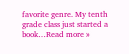favorite genre. My tenth grade class just started a book…Read more »